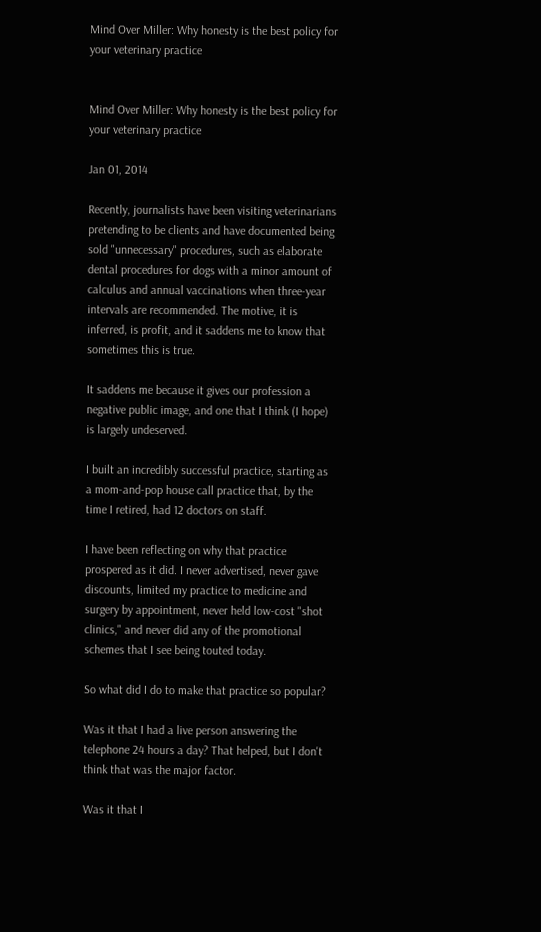Mind Over Miller: Why honesty is the best policy for your veterinary practice


Mind Over Miller: Why honesty is the best policy for your veterinary practice

Jan 01, 2014

Recently, journalists have been visiting veterinarians pretending to be clients and have documented being sold "unnecessary" procedures, such as elaborate dental procedures for dogs with a minor amount of calculus and annual vaccinations when three-year intervals are recommended. The motive, it is inferred, is profit, and it saddens me to know that sometimes this is true.

It saddens me because it gives our profession a negative public image, and one that I think (I hope) is largely undeserved.

I built an incredibly successful practice, starting as a mom-and-pop house call practice that, by the time I retired, had 12 doctors on staff.

I have been reflecting on why that practice prospered as it did. I never advertised, never gave discounts, limited my practice to medicine and surgery by appointment, never held low-cost "shot clinics," and never did any of the promotional schemes that I see being touted today.

So what did I do to make that practice so popular?

Was it that I had a live person answering the telephone 24 hours a day? That helped, but I don't think that was the major factor.

Was it that I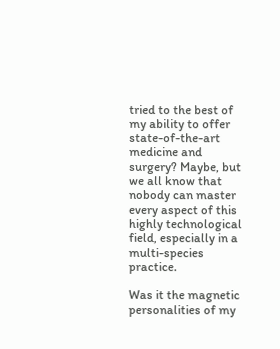tried to the best of my ability to offer state-of-the-art medicine and surgery? Maybe, but we all know that nobody can master every aspect of this highly technological field, especially in a multi-species practice.

Was it the magnetic personalities of my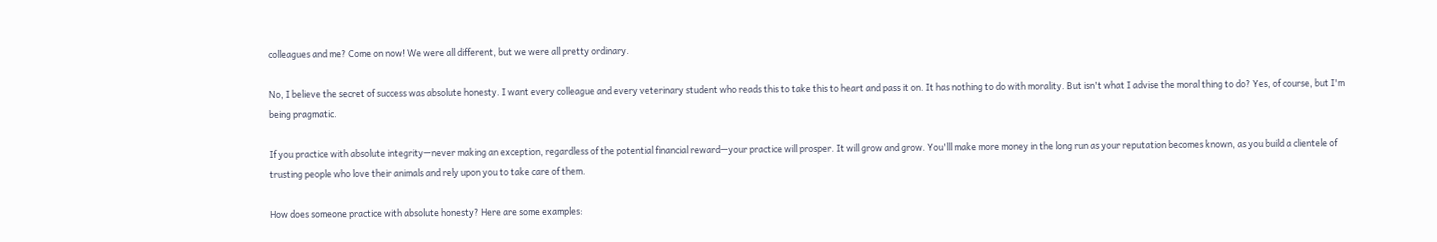colleagues and me? Come on now! We were all different, but we were all pretty ordinary.

No, I believe the secret of success was absolute honesty. I want every colleague and every veterinary student who reads this to take this to heart and pass it on. It has nothing to do with morality. But isn't what I advise the moral thing to do? Yes, of course, but I'm being pragmatic.

If you practice with absolute integrity—never making an exception, regardless of the potential financial reward—your practice will prosper. It will grow and grow. You'lll make more money in the long run as your reputation becomes known, as you build a clientele of trusting people who love their animals and rely upon you to take care of them.

How does someone practice with absolute honesty? Here are some examples: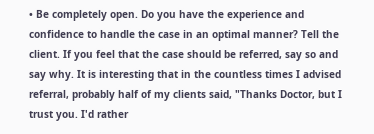• Be completely open. Do you have the experience and confidence to handle the case in an optimal manner? Tell the client. If you feel that the case should be referred, say so and say why. It is interesting that in the countless times I advised referral, probably half of my clients said, "Thanks Doctor, but I trust you. I'd rather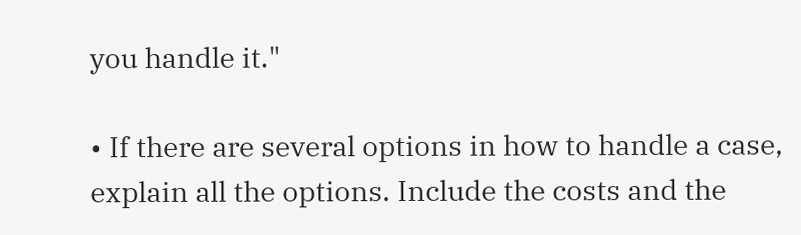you handle it."

• If there are several options in how to handle a case, explain all the options. Include the costs and the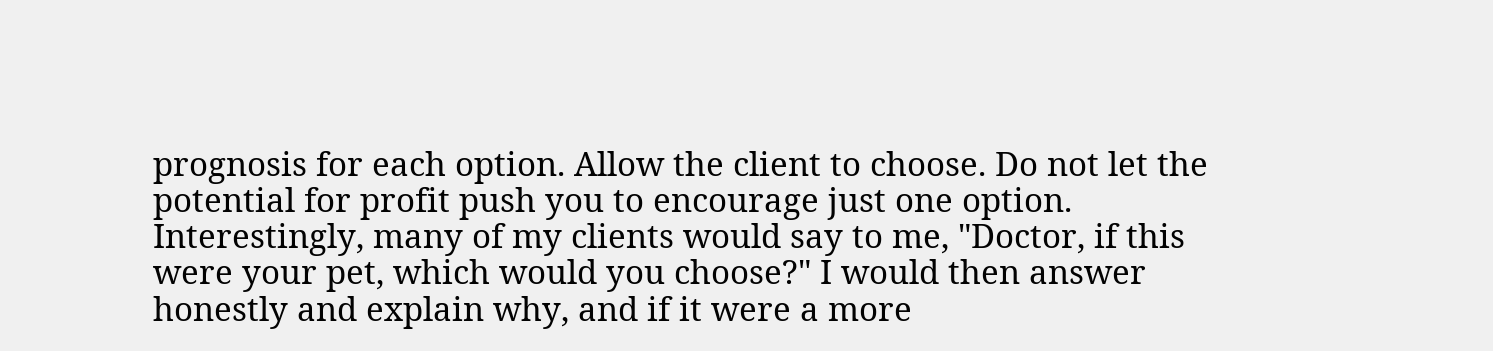prognosis for each option. Allow the client to choose. Do not let the potential for profit push you to encourage just one option. Interestingly, many of my clients would say to me, "Doctor, if this were your pet, which would you choose?" I would then answer honestly and explain why, and if it were a more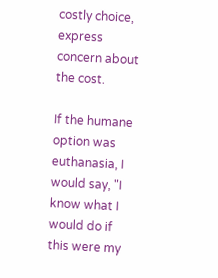costly choice, express concern about the cost.

If the humane option was euthanasia, I would say, "I know what I would do if this were my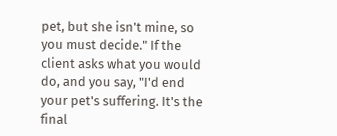pet, but she isn't mine, so you must decide." If the client asks what you would do, and you say, "I'd end your pet's suffering. It's the final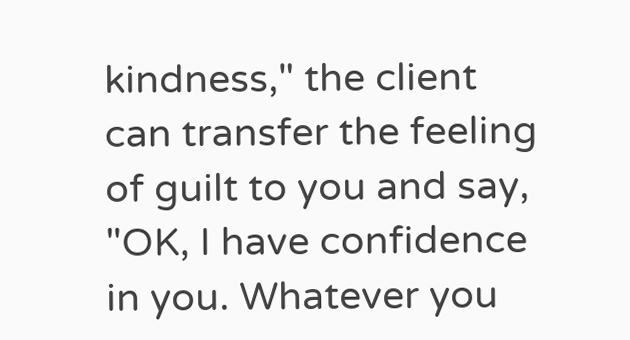kindness," the client can transfer the feeling of guilt to you and say, "OK, I have confidence in you. Whatever you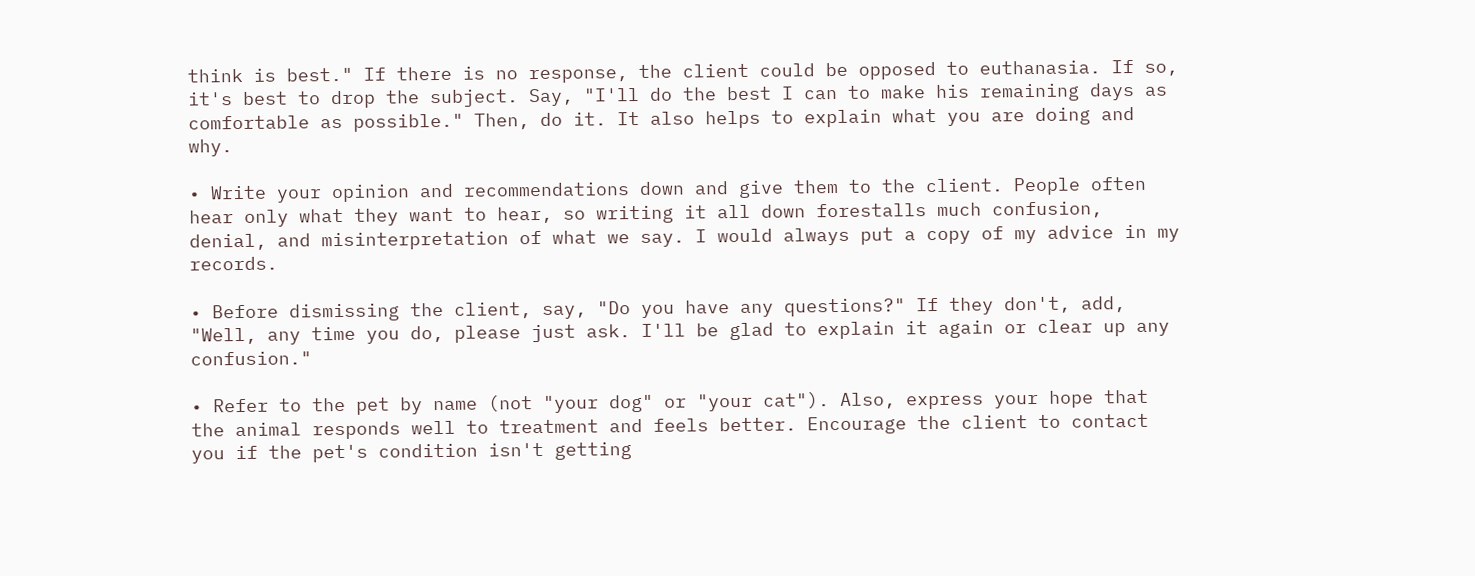think is best." If there is no response, the client could be opposed to euthanasia. If so, it's best to drop the subject. Say, "I'll do the best I can to make his remaining days as comfortable as possible." Then, do it. It also helps to explain what you are doing and why.

• Write your opinion and recommendations down and give them to the client. People often hear only what they want to hear, so writing it all down forestalls much confusion, denial, and misinterpretation of what we say. I would always put a copy of my advice in my records.

• Before dismissing the client, say, "Do you have any questions?" If they don't, add, "Well, any time you do, please just ask. I'll be glad to explain it again or clear up any confusion."

• Refer to the pet by name (not "your dog" or "your cat"). Also, express your hope that the animal responds well to treatment and feels better. Encourage the client to contact you if the pet's condition isn't getting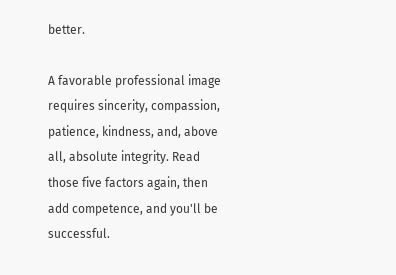better.

A favorable professional image requires sincerity, compassion, patience, kindness, and, above all, absolute integrity. Read those five factors again, then add competence, and you'll be successful.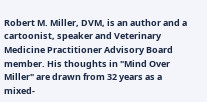Robert M. Miller, DVM, is an author and a cartoonist, speaker and Veterinary Medicine Practitioner Advisory Board member. His thoughts in "Mind Over Miller" are drawn from 32 years as a mixed-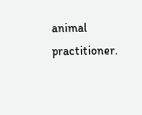animal practitioner.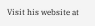Visit his website at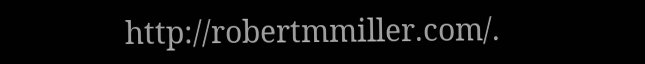http://robertmmiller.com/.